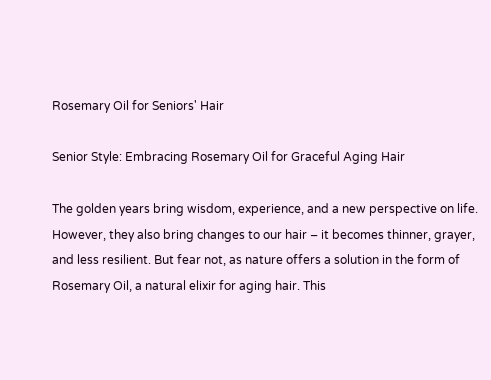Rosemary Oil for Seniors' Hair

Senior Style: Embracing Rosemary Oil for Graceful Aging Hair

The golden years bring wisdom, experience, and a new perspective on life. However, they also bring changes to our hair – it becomes thinner, grayer, and less resilient. But fear not, as nature offers a solution in the form of Rosemary Oil, a natural elixir for aging hair. This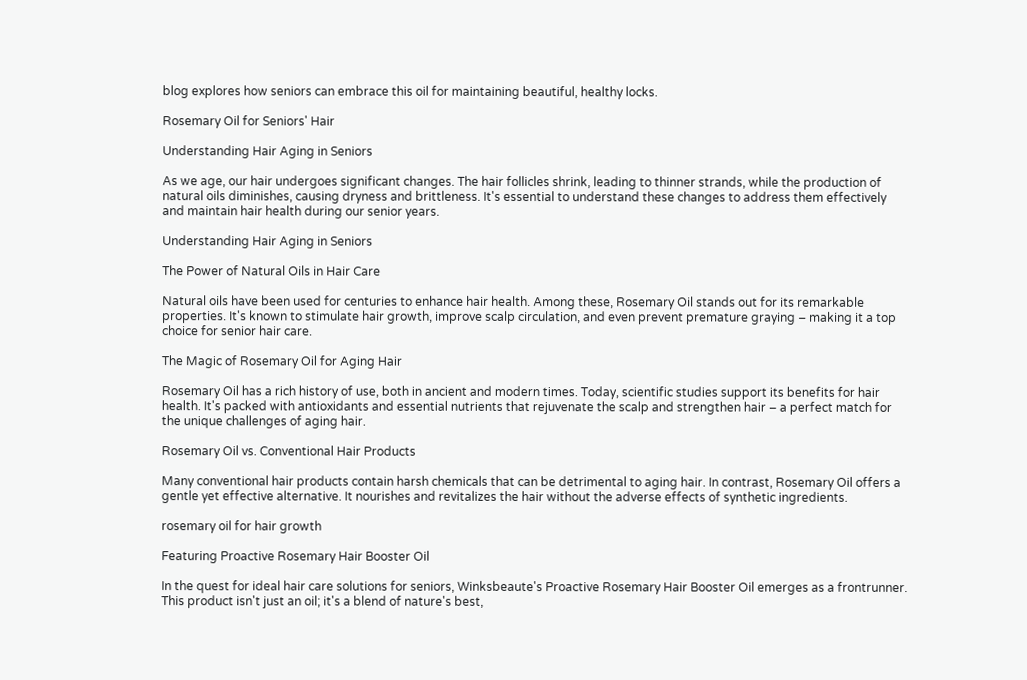blog explores how seniors can embrace this oil for maintaining beautiful, healthy locks.

Rosemary Oil for Seniors' Hair

Understanding Hair Aging in Seniors

As we age, our hair undergoes significant changes. The hair follicles shrink, leading to thinner strands, while the production of natural oils diminishes, causing dryness and brittleness. It's essential to understand these changes to address them effectively and maintain hair health during our senior years.

Understanding Hair Aging in Seniors

The Power of Natural Oils in Hair Care

Natural oils have been used for centuries to enhance hair health. Among these, Rosemary Oil stands out for its remarkable properties. It's known to stimulate hair growth, improve scalp circulation, and even prevent premature graying – making it a top choice for senior hair care.

The Magic of Rosemary Oil for Aging Hair

Rosemary Oil has a rich history of use, both in ancient and modern times. Today, scientific studies support its benefits for hair health. It's packed with antioxidants and essential nutrients that rejuvenate the scalp and strengthen hair – a perfect match for the unique challenges of aging hair.

Rosemary Oil vs. Conventional Hair Products

Many conventional hair products contain harsh chemicals that can be detrimental to aging hair. In contrast, Rosemary Oil offers a gentle yet effective alternative. It nourishes and revitalizes the hair without the adverse effects of synthetic ingredients.

rosemary oil for hair growth

Featuring Proactive Rosemary Hair Booster Oil

In the quest for ideal hair care solutions for seniors, Winksbeaute's Proactive Rosemary Hair Booster Oil emerges as a frontrunner. This product isn't just an oil; it's a blend of nature's best,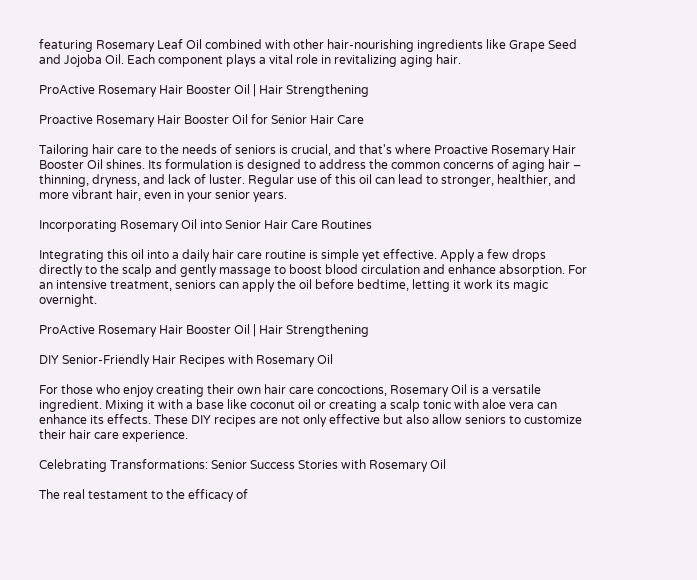featuring Rosemary Leaf Oil combined with other hair-nourishing ingredients like Grape Seed and Jojoba Oil. Each component plays a vital role in revitalizing aging hair.

ProActive Rosemary Hair Booster Oil | Hair Strengthening

Proactive Rosemary Hair Booster Oil for Senior Hair Care

Tailoring hair care to the needs of seniors is crucial, and that's where Proactive Rosemary Hair Booster Oil shines. Its formulation is designed to address the common concerns of aging hair – thinning, dryness, and lack of luster. Regular use of this oil can lead to stronger, healthier, and more vibrant hair, even in your senior years.

Incorporating Rosemary Oil into Senior Hair Care Routines

Integrating this oil into a daily hair care routine is simple yet effective. Apply a few drops directly to the scalp and gently massage to boost blood circulation and enhance absorption. For an intensive treatment, seniors can apply the oil before bedtime, letting it work its magic overnight.

ProActive Rosemary Hair Booster Oil | Hair Strengthening

DIY Senior-Friendly Hair Recipes with Rosemary Oil

For those who enjoy creating their own hair care concoctions, Rosemary Oil is a versatile ingredient. Mixing it with a base like coconut oil or creating a scalp tonic with aloe vera can enhance its effects. These DIY recipes are not only effective but also allow seniors to customize their hair care experience.

Celebrating Transformations: Senior Success Stories with Rosemary Oil

The real testament to the efficacy of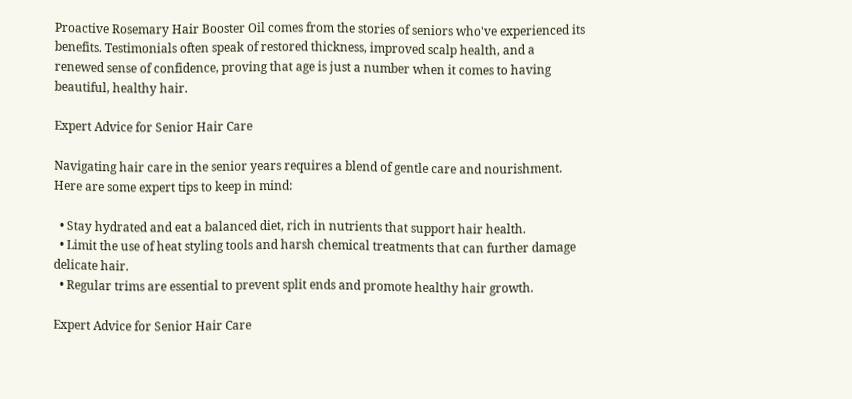Proactive Rosemary Hair Booster Oil comes from the stories of seniors who've experienced its benefits. Testimonials often speak of restored thickness, improved scalp health, and a renewed sense of confidence, proving that age is just a number when it comes to having beautiful, healthy hair.

Expert Advice for Senior Hair Care

Navigating hair care in the senior years requires a blend of gentle care and nourishment. Here are some expert tips to keep in mind:

  • Stay hydrated and eat a balanced diet, rich in nutrients that support hair health.
  • Limit the use of heat styling tools and harsh chemical treatments that can further damage delicate hair.
  • Regular trims are essential to prevent split ends and promote healthy hair growth.

Expert Advice for Senior Hair Care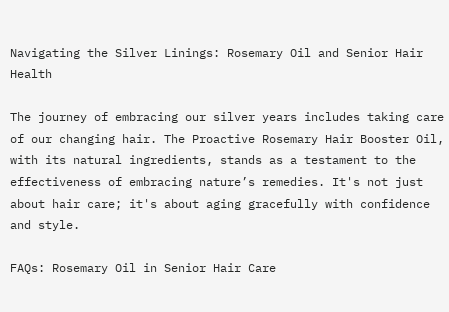Navigating the Silver Linings: Rosemary Oil and Senior Hair Health

The journey of embracing our silver years includes taking care of our changing hair. The Proactive Rosemary Hair Booster Oil, with its natural ingredients, stands as a testament to the effectiveness of embracing nature’s remedies. It's not just about hair care; it's about aging gracefully with confidence and style.

FAQs: Rosemary Oil in Senior Hair Care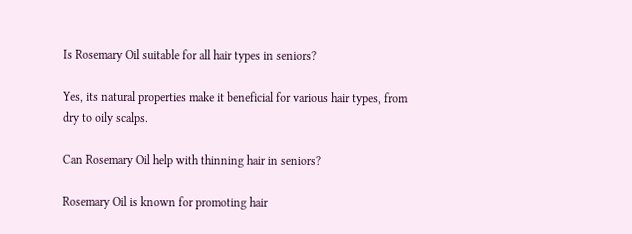Is Rosemary Oil suitable for all hair types in seniors?

Yes, its natural properties make it beneficial for various hair types, from dry to oily scalps.

Can Rosemary Oil help with thinning hair in seniors?

Rosemary Oil is known for promoting hair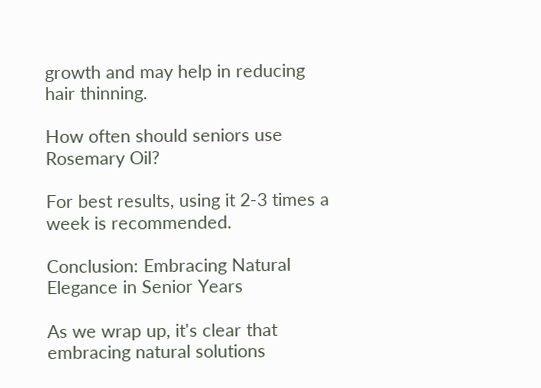growth and may help in reducing hair thinning.

How often should seniors use Rosemary Oil?

For best results, using it 2-3 times a week is recommended.

Conclusion: Embracing Natural Elegance in Senior Years

As we wrap up, it's clear that embracing natural solutions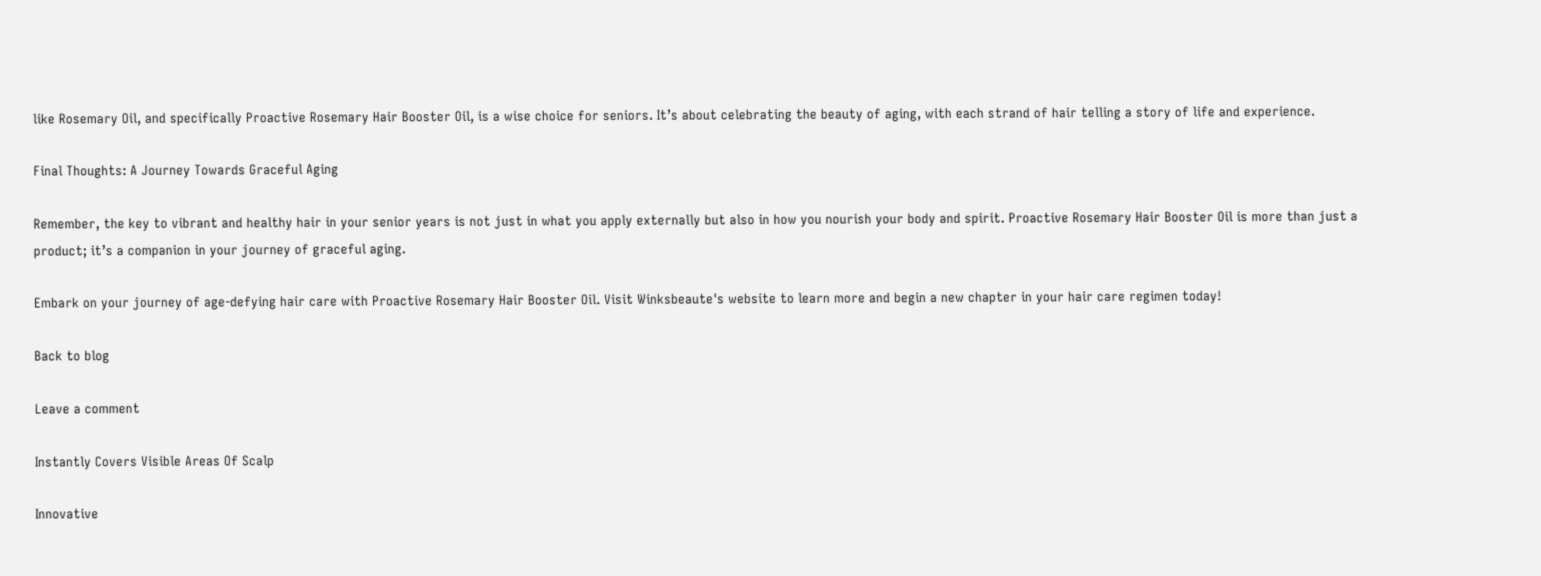like Rosemary Oil, and specifically Proactive Rosemary Hair Booster Oil, is a wise choice for seniors. It’s about celebrating the beauty of aging, with each strand of hair telling a story of life and experience.

Final Thoughts: A Journey Towards Graceful Aging

Remember, the key to vibrant and healthy hair in your senior years is not just in what you apply externally but also in how you nourish your body and spirit. Proactive Rosemary Hair Booster Oil is more than just a product; it’s a companion in your journey of graceful aging.

Embark on your journey of age-defying hair care with Proactive Rosemary Hair Booster Oil. Visit Winksbeaute's website to learn more and begin a new chapter in your hair care regimen today!

Back to blog

Leave a comment

Instantly Covers Visible Areas Of Scalp

Innovative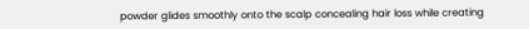powder glides smoothly onto the scalp concealing hair loss while creating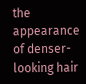the appearance of denser-looking hair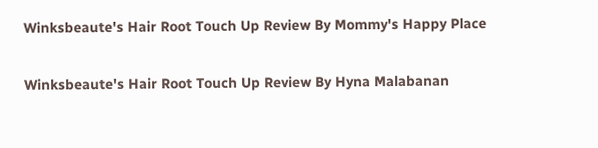Winksbeaute's Hair Root Touch Up Review By Mommy's Happy Place

Winksbeaute's Hair Root Touch Up Review By Hyna Malabanan